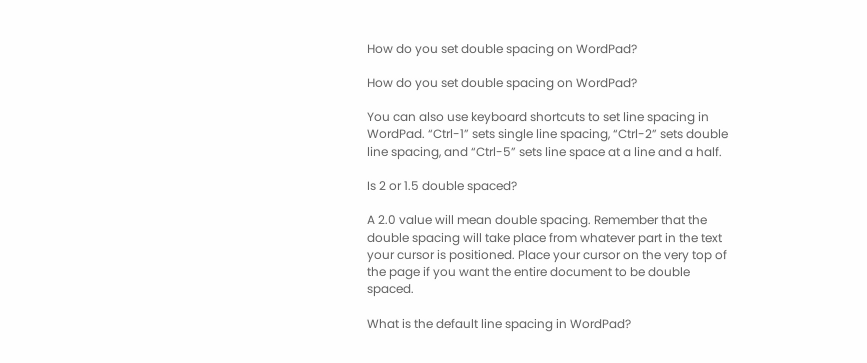How do you set double spacing on WordPad?

How do you set double spacing on WordPad?

You can also use keyboard shortcuts to set line spacing in WordPad. “Ctrl-1” sets single line spacing, “Ctrl-2” sets double line spacing, and “Ctrl-5” sets line space at a line and a half.

Is 2 or 1.5 double spaced?

A 2.0 value will mean double spacing. Remember that the double spacing will take place from whatever part in the text your cursor is positioned. Place your cursor on the very top of the page if you want the entire document to be double spaced.

What is the default line spacing in WordPad?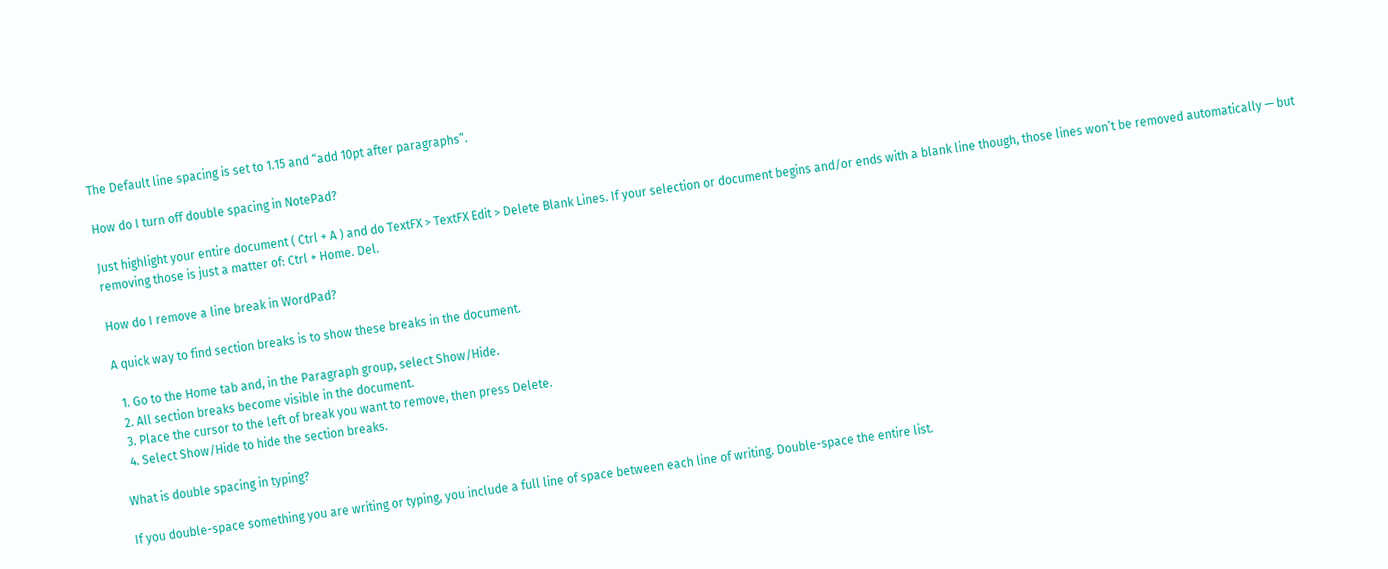The Default line spacing is set to 1.15 and “add 10pt after paragraphs”.

How do I turn off double spacing in NotePad?

Just highlight your entire document ( Ctrl + A ) and do TextFX > TextFX Edit > Delete Blank Lines. If your selection or document begins and/or ends with a blank line though, those lines won’t be removed automatically — but removing those is just a matter of: Ctrl + Home. Del.

How do I remove a line break in WordPad?

A quick way to find section breaks is to show these breaks in the document.

  1. Go to the Home tab and, in the Paragraph group, select Show/Hide.
  2. All section breaks become visible in the document.
  3. Place the cursor to the left of break you want to remove, then press Delete.
  4. Select Show/Hide to hide the section breaks.

What is double spacing in typing?

If you double-space something you are writing or typing, you include a full line of space between each line of writing. Double-space the entire list.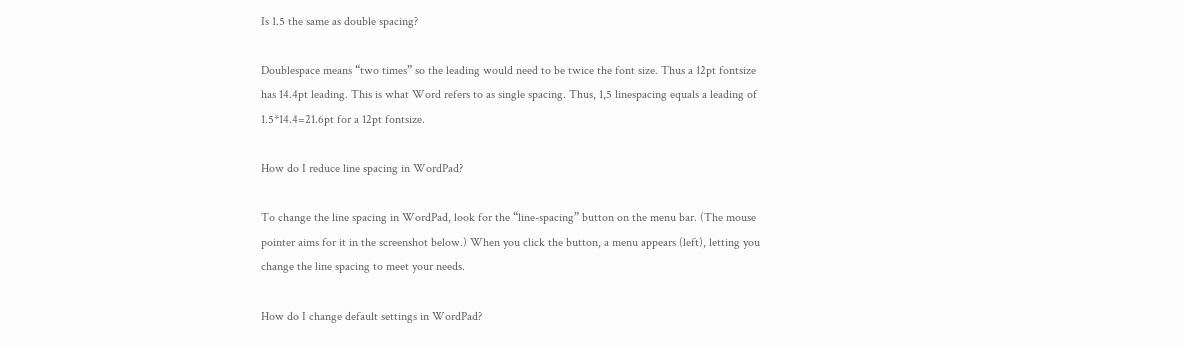Is 1.5 the same as double spacing?

Doublespace means “two times” so the leading would need to be twice the font size. Thus a 12pt fontsize has 14.4pt leading. This is what Word refers to as single spacing. Thus, 1,5 linespacing equals a leading of 1.5*14.4=21.6pt for a 12pt fontsize.

How do I reduce line spacing in WordPad?

To change the line spacing in WordPad, look for the “line-spacing” button on the menu bar. (The mouse pointer aims for it in the screenshot below.) When you click the button, a menu appears (left), letting you change the line spacing to meet your needs.

How do I change default settings in WordPad?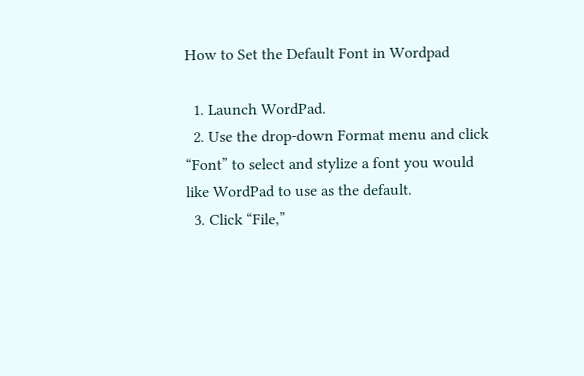How to Set the Default Font in Wordpad

  1. Launch WordPad.
  2. Use the drop-down Format menu and click “Font” to select and stylize a font you would like WordPad to use as the default.
  3. Click “File,”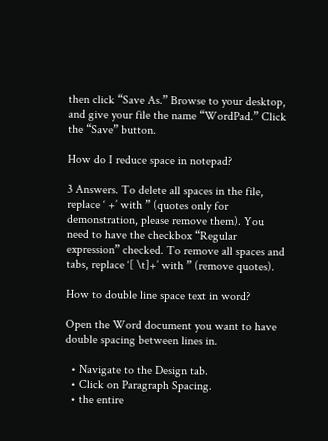then click “Save As.” Browse to your desktop, and give your file the name “WordPad.” Click the “Save” button.

How do I reduce space in notepad?

3 Answers. To delete all spaces in the file, replace ‘ +’ with ” (quotes only for demonstration, please remove them). You need to have the checkbox “Regular expression” checked. To remove all spaces and tabs, replace ‘[ \t]+’ with ” (remove quotes).

How to double line space text in word?

Open the Word document you want to have double spacing between lines in.

  • Navigate to the Design tab.
  • Click on Paragraph Spacing.
  • the entire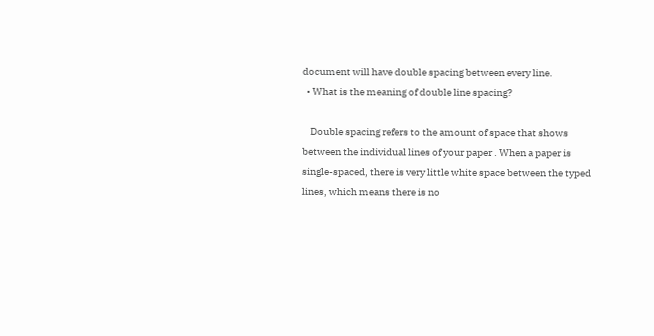document will have double spacing between every line.
  • What is the meaning of double line spacing?

    Double spacing refers to the amount of space that shows between the individual lines of your paper . When a paper is single-spaced, there is very little white space between the typed lines, which means there is no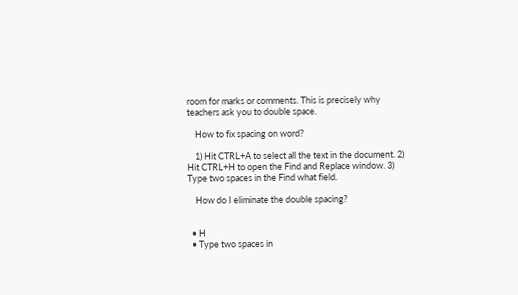room for marks or comments. This is precisely why teachers ask you to double space.

    How to fix spacing on word?

    1) Hit CTRL+A to select all the text in the document. 2) Hit CTRL+H to open the Find and Replace window. 3) Type two spaces in the Find what field.

    How do I eliminate the double spacing?


  • H
  • Type two spaces in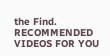the Find. RECOMMENDED VIDEOS FOR YOU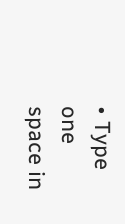• Type one space in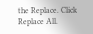the Replace. Click Replace All.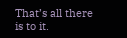That’s all there is to it.